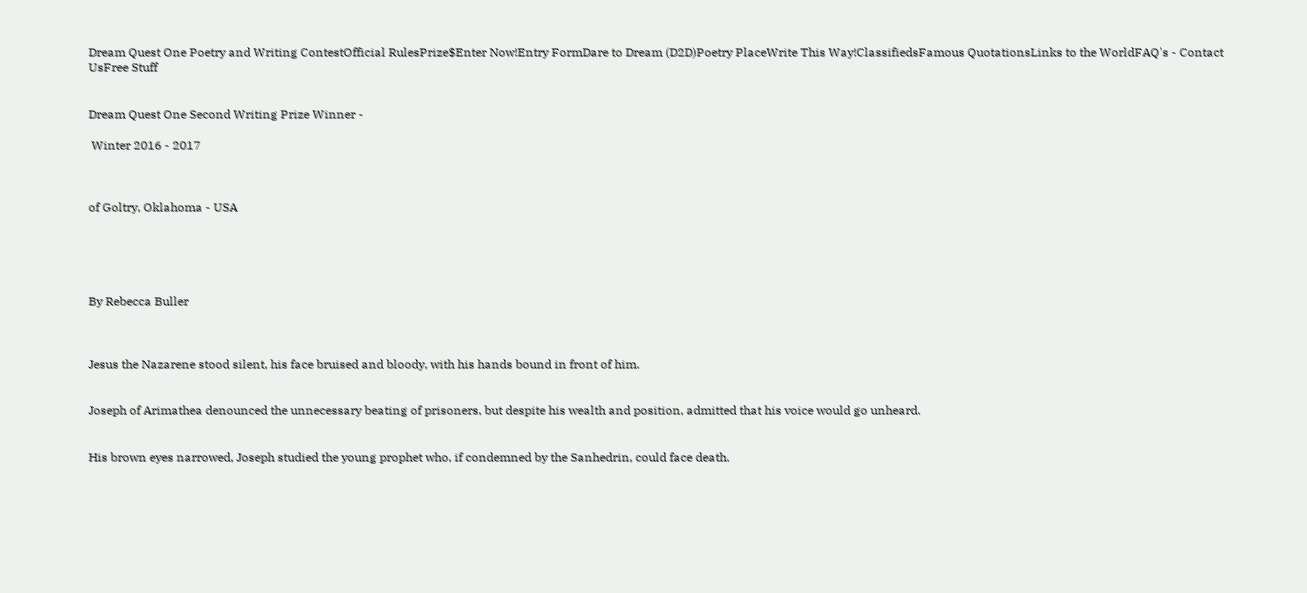Dream Quest One Poetry and Writing ContestOfficial RulesPrize$Enter Now!Entry FormDare to Dream (D2D)Poetry PlaceWrite This Way!ClassifiedsFamous QuotationsLinks to the WorldFAQ's - Contact UsFree Stuff


Dream Quest One Second Writing Prize Winner -

 Winter 2016 - 2017



of Goltry, Oklahoma - USA





By Rebecca Buller



Jesus the Nazarene stood silent, his face bruised and bloody, with his hands bound in front of him.


Joseph of Arimathea denounced the unnecessary beating of prisoners, but despite his wealth and position, admitted that his voice would go unheard.


His brown eyes narrowed, Joseph studied the young prophet who, if condemned by the Sanhedrin, could face death.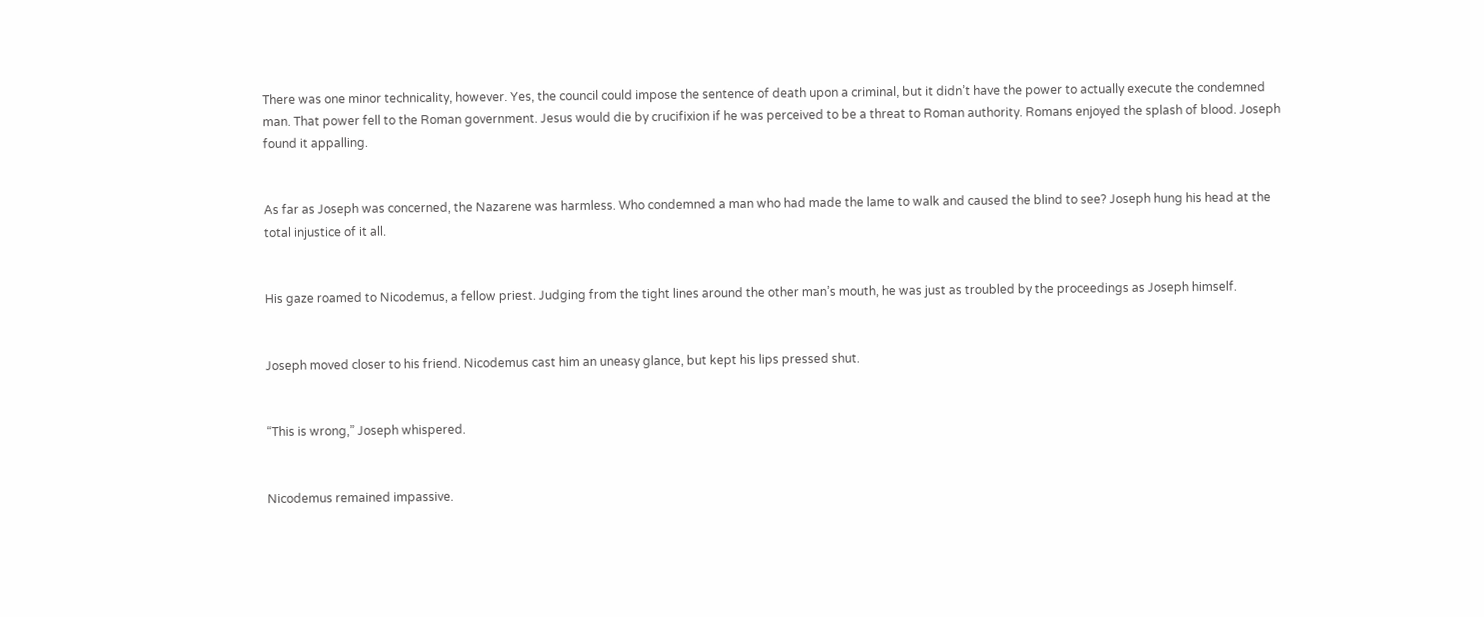There was one minor technicality, however. Yes, the council could impose the sentence of death upon a criminal, but it didn’t have the power to actually execute the condemned man. That power fell to the Roman government. Jesus would die by crucifixion if he was perceived to be a threat to Roman authority. Romans enjoyed the splash of blood. Joseph found it appalling.


As far as Joseph was concerned, the Nazarene was harmless. Who condemned a man who had made the lame to walk and caused the blind to see? Joseph hung his head at the total injustice of it all.


His gaze roamed to Nicodemus, a fellow priest. Judging from the tight lines around the other man’s mouth, he was just as troubled by the proceedings as Joseph himself.


Joseph moved closer to his friend. Nicodemus cast him an uneasy glance, but kept his lips pressed shut.


“This is wrong,” Joseph whispered.


Nicodemus remained impassive.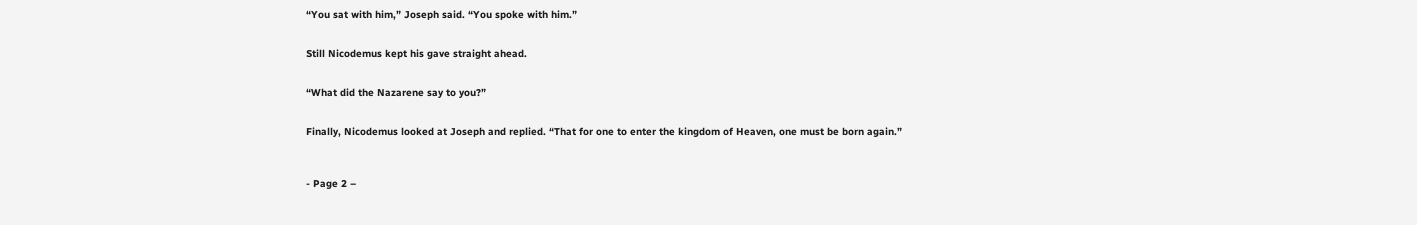“You sat with him,” Joseph said. “You spoke with him.”


Still Nicodemus kept his gave straight ahead.


“What did the Nazarene say to you?”


Finally, Nicodemus looked at Joseph and replied. “That for one to enter the kingdom of Heaven, one must be born again.”



- Page 2 –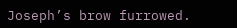Joseph’s brow furrowed.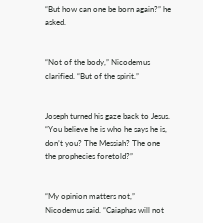“But how can one be born again?” he asked.


“Not of the body,” Nicodemus clarified. “But of the spirit.”


Joseph turned his gaze back to Jesus. “You believe he is who he says he is, don’t you? The Messiah? The one the prophecies foretold?”


“My opinion matters not,” Nicodemus said. “Caiaphas will not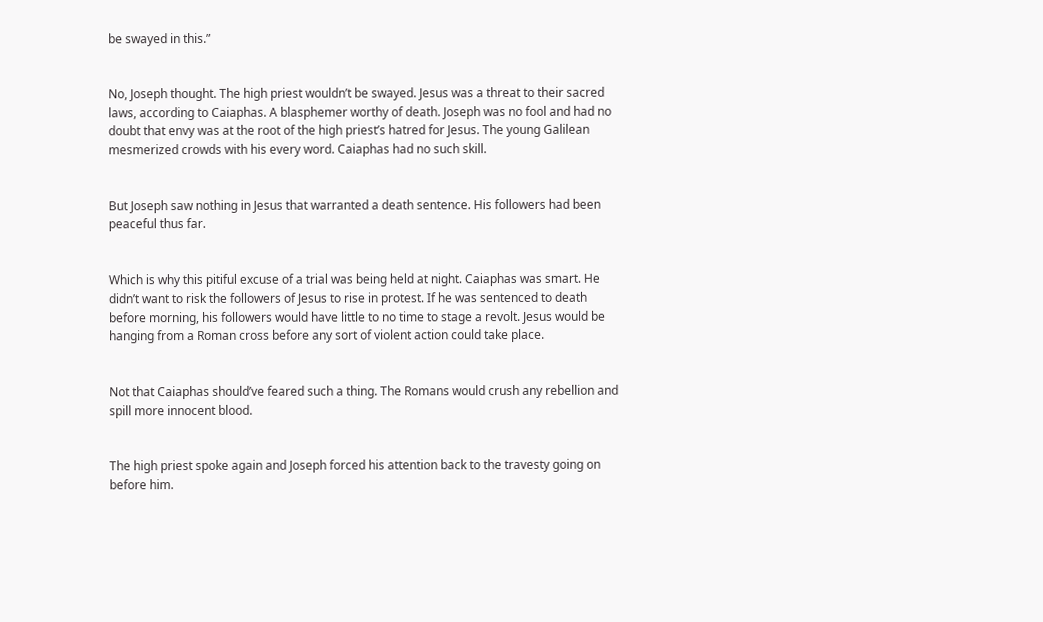be swayed in this.”


No, Joseph thought. The high priest wouldn’t be swayed. Jesus was a threat to their sacred laws, according to Caiaphas. A blasphemer worthy of death. Joseph was no fool and had no doubt that envy was at the root of the high priest’s hatred for Jesus. The young Galilean mesmerized crowds with his every word. Caiaphas had no such skill.


But Joseph saw nothing in Jesus that warranted a death sentence. His followers had been peaceful thus far.


Which is why this pitiful excuse of a trial was being held at night. Caiaphas was smart. He didn’t want to risk the followers of Jesus to rise in protest. If he was sentenced to death before morning, his followers would have little to no time to stage a revolt. Jesus would be hanging from a Roman cross before any sort of violent action could take place.


Not that Caiaphas should’ve feared such a thing. The Romans would crush any rebellion and spill more innocent blood.


The high priest spoke again and Joseph forced his attention back to the travesty going on before him.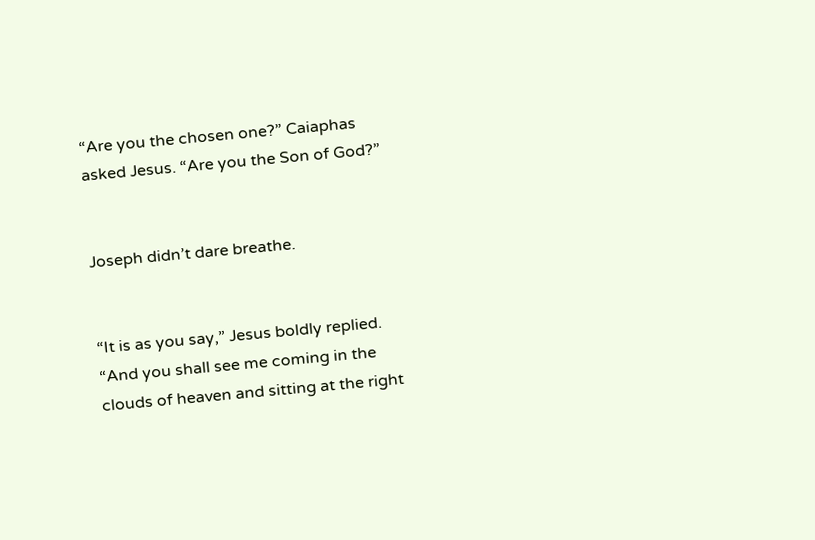“Are you the chosen one?” Caiaphas asked Jesus. “Are you the Son of God?”


Joseph didn’t dare breathe.


“It is as you say,” Jesus boldly replied. “And you shall see me coming in the clouds of heaven and sitting at the right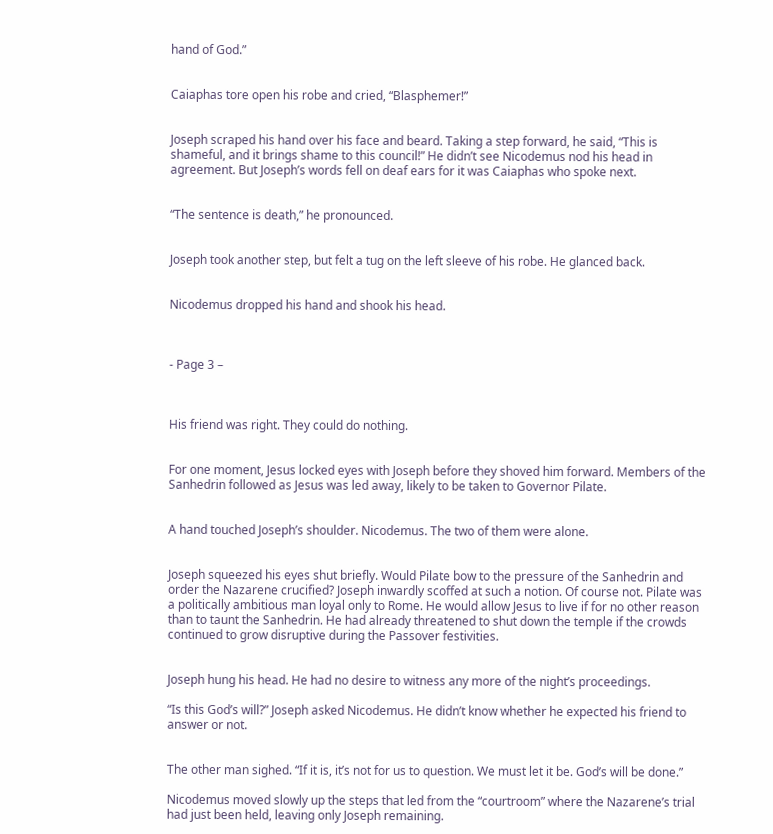hand of God.”


Caiaphas tore open his robe and cried, “Blasphemer!”


Joseph scraped his hand over his face and beard. Taking a step forward, he said, “This is shameful, and it brings shame to this council!” He didn’t see Nicodemus nod his head in agreement. But Joseph’s words fell on deaf ears for it was Caiaphas who spoke next.


“The sentence is death,” he pronounced.


Joseph took another step, but felt a tug on the left sleeve of his robe. He glanced back.


Nicodemus dropped his hand and shook his head.



- Page 3 –



His friend was right. They could do nothing.


For one moment, Jesus locked eyes with Joseph before they shoved him forward. Members of the Sanhedrin followed as Jesus was led away, likely to be taken to Governor Pilate.


A hand touched Joseph’s shoulder. Nicodemus. The two of them were alone.


Joseph squeezed his eyes shut briefly. Would Pilate bow to the pressure of the Sanhedrin and order the Nazarene crucified? Joseph inwardly scoffed at such a notion. Of course not. Pilate was a politically ambitious man loyal only to Rome. He would allow Jesus to live if for no other reason than to taunt the Sanhedrin. He had already threatened to shut down the temple if the crowds continued to grow disruptive during the Passover festivities.


Joseph hung his head. He had no desire to witness any more of the night’s proceedings.

“Is this God’s will?” Joseph asked Nicodemus. He didn’t know whether he expected his friend to answer or not.


The other man sighed. “If it is, it’s not for us to question. We must let it be. God’s will be done.”

Nicodemus moved slowly up the steps that led from the “courtroom” where the Nazarene’s trial had just been held, leaving only Joseph remaining.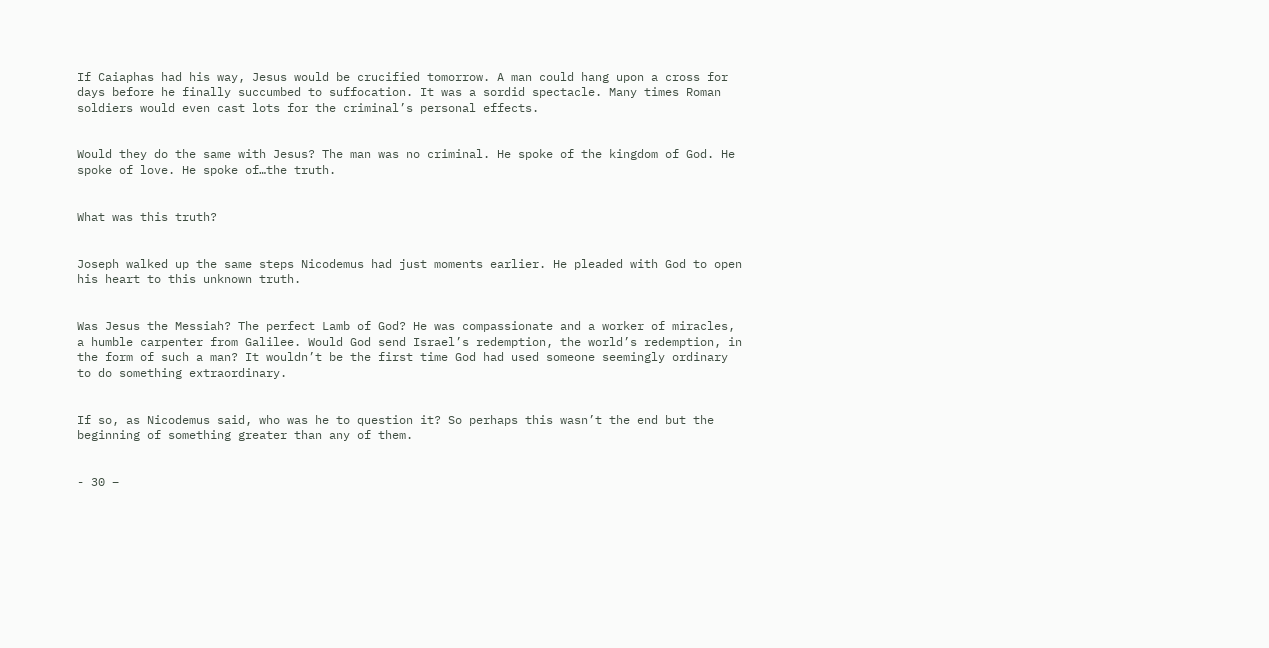If Caiaphas had his way, Jesus would be crucified tomorrow. A man could hang upon a cross for days before he finally succumbed to suffocation. It was a sordid spectacle. Many times Roman soldiers would even cast lots for the criminal’s personal effects.


Would they do the same with Jesus? The man was no criminal. He spoke of the kingdom of God. He spoke of love. He spoke of…the truth.


What was this truth?


Joseph walked up the same steps Nicodemus had just moments earlier. He pleaded with God to open his heart to this unknown truth.


Was Jesus the Messiah? The perfect Lamb of God? He was compassionate and a worker of miracles, a humble carpenter from Galilee. Would God send Israel’s redemption, the world’s redemption, in the form of such a man? It wouldn’t be the first time God had used someone seemingly ordinary to do something extraordinary.


If so, as Nicodemus said, who was he to question it? So perhaps this wasn’t the end but the beginning of something greater than any of them.


- 30 –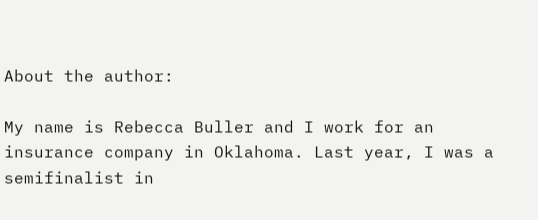About the author:

My name is Rebecca Buller and I work for an insurance company in Oklahoma. Last year, I was a semifinalist in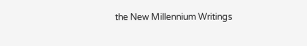the New Millennium Writings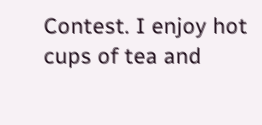Contest. I enjoy hot cups of tea and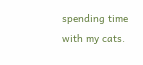spending time with my cats.